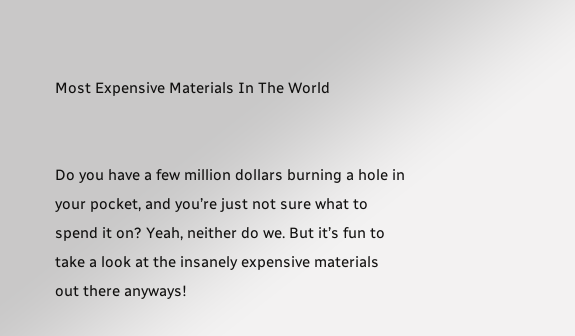Most Expensive Materials In The World


Do you have a few million dollars burning a hole in your pocket, and you’re just not sure what to spend it on? Yeah, neither do we. But it’s fun to take a look at the insanely expensive materials out there anyways!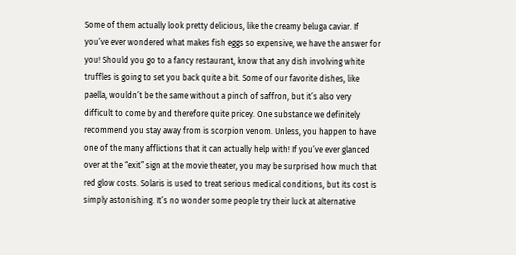Some of them actually look pretty delicious, like the creamy beluga caviar. If you’ve ever wondered what makes fish eggs so expensive, we have the answer for you! Should you go to a fancy restaurant, know that any dish involving white truffles is going to set you back quite a bit. Some of our favorite dishes, like paella, wouldn’t be the same without a pinch of saffron, but it’s also very difficult to come by and therefore quite pricey. One substance we definitely recommend you stay away from is scorpion venom. Unless, you happen to have one of the many afflictions that it can actually help with! If you’ve ever glanced over at the “exit” sign at the movie theater, you may be surprised how much that red glow costs. Solaris is used to treat serious medical conditions, but its cost is simply astonishing. It’s no wonder some people try their luck at alternative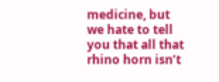medicine, but we hate to tell you that all that rhino horn isn’t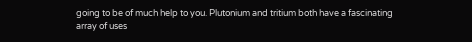going to be of much help to you. Plutonium and tritium both have a fascinating array of uses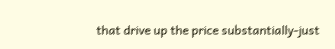that drive up the price substantially-just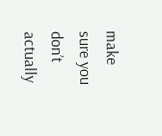make sure you don’t actually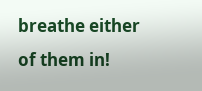breathe either of them in!